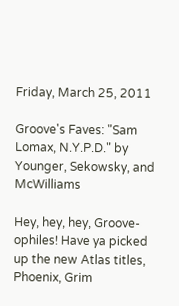Friday, March 25, 2011

Groove's Faves: "Sam Lomax, N.Y.P.D." by Younger, Sekowsky, and McWilliams

Hey, hey, hey, Groove-ophiles! Have ya picked up the new Atlas titles, Phoenix, Grim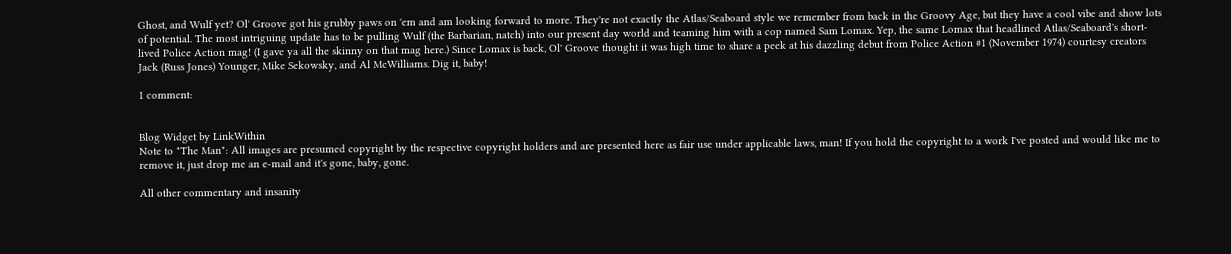Ghost, and Wulf yet? Ol' Groove got his grubby paws on 'em and am looking forward to more. They're not exactly the Atlas/Seaboard style we remember from back in the Groovy Age, but they have a cool vibe and show lots of potential. The most intriguing update has to be pulling Wulf (the Barbarian, natch) into our present day world and teaming him with a cop named Sam Lomax. Yep, the same Lomax that headlined Atlas/Seaboard's short-lived Police Action mag! (I gave ya all the skinny on that mag here.) Since Lomax is back, Ol' Groove thought it was high time to share a peek at his dazzling debut from Police Action #1 (November 1974) courtesy creators Jack (Russ Jones) Younger, Mike Sekowsky, and Al McWilliams. Dig it, baby!

1 comment:


Blog Widget by LinkWithin
Note to "The Man": All images are presumed copyright by the respective copyright holders and are presented here as fair use under applicable laws, man! If you hold the copyright to a work I've posted and would like me to remove it, just drop me an e-mail and it's gone, baby, gone.

All other commentary and insanity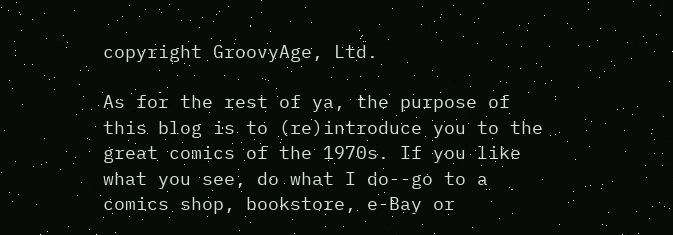copyright GroovyAge, Ltd.

As for the rest of ya, the purpose of this blog is to (re)introduce you to the great comics of the 1970s. If you like what you see, do what I do--go to a comics shop, bookstore, e-Bay or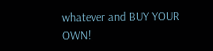whatever and BUY YOUR OWN!